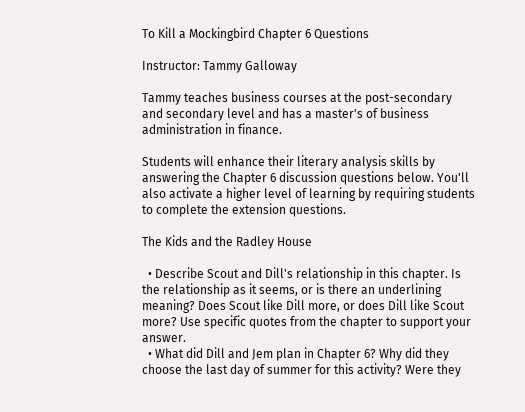To Kill a Mockingbird Chapter 6 Questions

Instructor: Tammy Galloway

Tammy teaches business courses at the post-secondary and secondary level and has a master's of business administration in finance.

Students will enhance their literary analysis skills by answering the Chapter 6 discussion questions below. You'll also activate a higher level of learning by requiring students to complete the extension questions.

The Kids and the Radley House

  • Describe Scout and Dill's relationship in this chapter. Is the relationship as it seems, or is there an underlining meaning? Does Scout like Dill more, or does Dill like Scout more? Use specific quotes from the chapter to support your answer.
  • What did Dill and Jem plan in Chapter 6? Why did they choose the last day of summer for this activity? Were they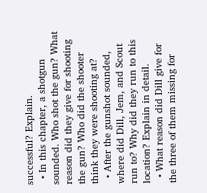successful? Explain.
  • In this chapter, a shotgun sounded. Who shot the gun? What reason did they give for shooting the gun? Who did the shooter think they were shooting at?
  • After the gunshot sounded, where did Dill, Jem, and Scout run to? Why did they run to this location? Explain in detail.
  • What reason did Dill give for the three of them missing for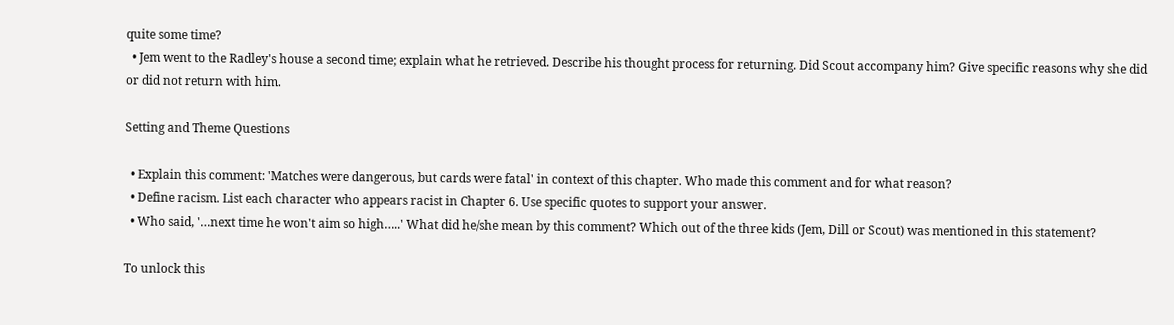quite some time?
  • Jem went to the Radley's house a second time; explain what he retrieved. Describe his thought process for returning. Did Scout accompany him? Give specific reasons why she did or did not return with him.

Setting and Theme Questions

  • Explain this comment: 'Matches were dangerous, but cards were fatal' in context of this chapter. Who made this comment and for what reason?
  • Define racism. List each character who appears racist in Chapter 6. Use specific quotes to support your answer.
  • Who said, '…next time he won't aim so high…..' What did he/she mean by this comment? Which out of the three kids (Jem, Dill or Scout) was mentioned in this statement?

To unlock this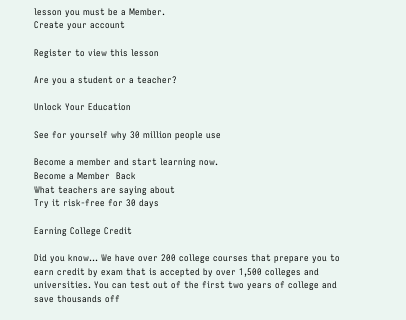lesson you must be a Member.
Create your account

Register to view this lesson

Are you a student or a teacher?

Unlock Your Education

See for yourself why 30 million people use

Become a member and start learning now.
Become a Member  Back
What teachers are saying about
Try it risk-free for 30 days

Earning College Credit

Did you know… We have over 200 college courses that prepare you to earn credit by exam that is accepted by over 1,500 colleges and universities. You can test out of the first two years of college and save thousands off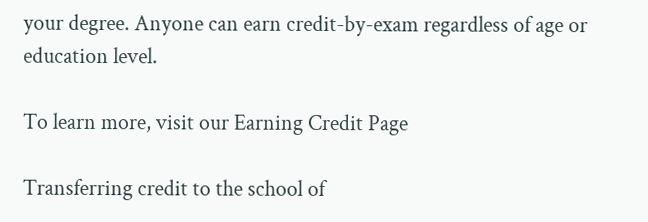your degree. Anyone can earn credit-by-exam regardless of age or education level.

To learn more, visit our Earning Credit Page

Transferring credit to the school of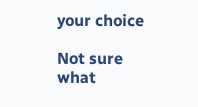your choice

Not sure what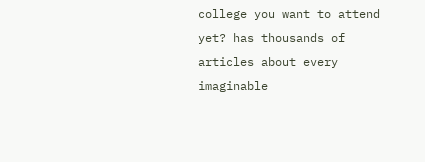college you want to attend yet? has thousands of articles about every imaginable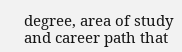degree, area of study and career path that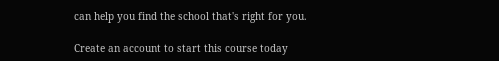can help you find the school that's right for you.

Create an account to start this course today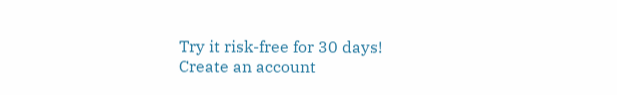Try it risk-free for 30 days!
Create an account